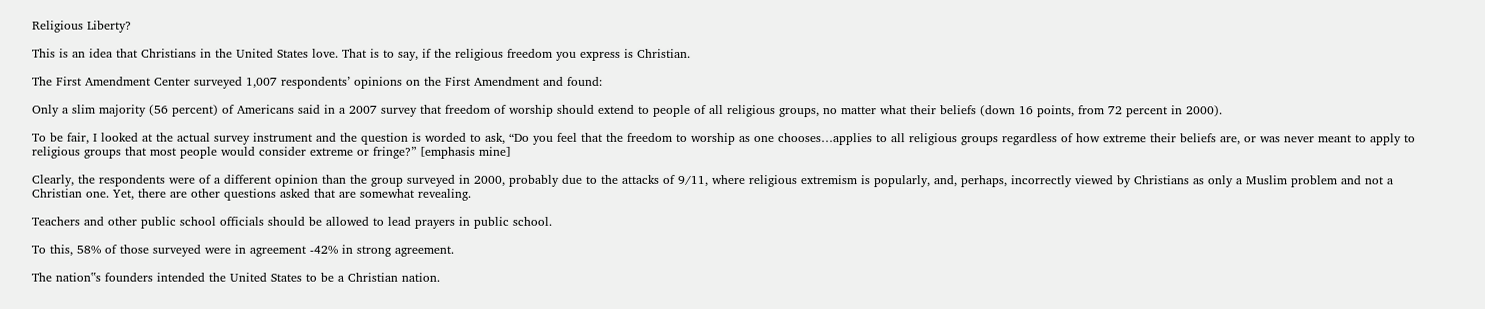Religious Liberty?

This is an idea that Christians in the United States love. That is to say, if the religious freedom you express is Christian.

The First Amendment Center surveyed 1,007 respondents’ opinions on the First Amendment and found:

Only a slim majority (56 percent) of Americans said in a 2007 survey that freedom of worship should extend to people of all religious groups, no matter what their beliefs (down 16 points, from 72 percent in 2000).

To be fair, I looked at the actual survey instrument and the question is worded to ask, “Do you feel that the freedom to worship as one chooses…applies to all religious groups regardless of how extreme their beliefs are, or was never meant to apply to religious groups that most people would consider extreme or fringe?” [emphasis mine]

Clearly, the respondents were of a different opinion than the group surveyed in 2000, probably due to the attacks of 9/11, where religious extremism is popularly, and, perhaps, incorrectly viewed by Christians as only a Muslim problem and not a Christian one. Yet, there are other questions asked that are somewhat revealing.

Teachers and other public school officials should be allowed to lead prayers in public school.

To this, 58% of those surveyed were in agreement -42% in strong agreement.

The nation‟s founders intended the United States to be a Christian nation.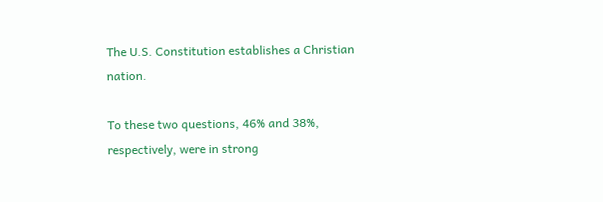The U.S. Constitution establishes a Christian nation.

To these two questions, 46% and 38%, respectively, were in strong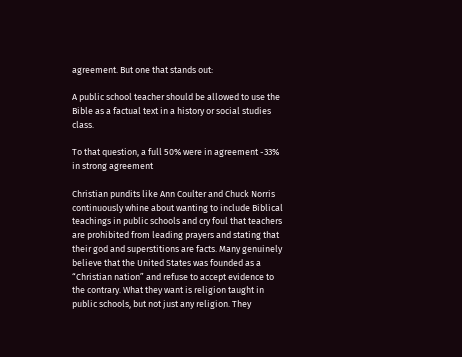agreement. But one that stands out:

A public school teacher should be allowed to use the Bible as a factual text in a history or social studies class.

To that question, a full 50% were in agreement -33% in strong agreement

Christian pundits like Ann Coulter and Chuck Norris continuously whine about wanting to include Biblical teachings in public schools and cry foul that teachers are prohibited from leading prayers and stating that their god and superstitions are facts. Many genuinely believe that the United States was founded as a “Christian nation” and refuse to accept evidence to the contrary. What they want is religion taught in public schools, but not just any religion. They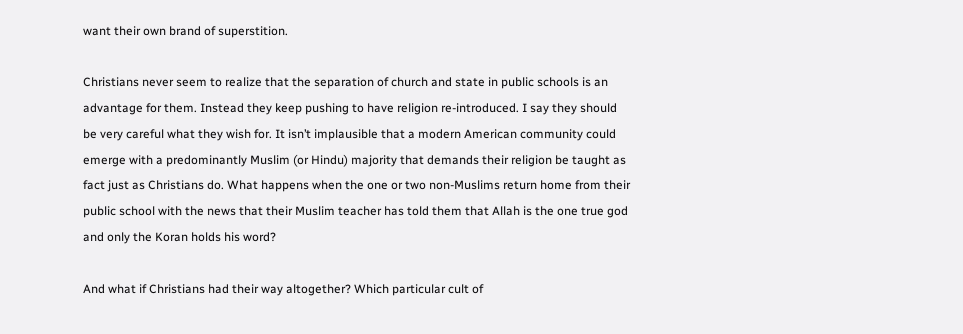want their own brand of superstition.

Christians never seem to realize that the separation of church and state in public schools is an advantage for them. Instead they keep pushing to have religion re-introduced. I say they should be very careful what they wish for. It isn’t implausible that a modern American community could emerge with a predominantly Muslim (or Hindu) majority that demands their religion be taught as fact just as Christians do. What happens when the one or two non-Muslims return home from their public school with the news that their Muslim teacher has told them that Allah is the one true god and only the Koran holds his word?

And what if Christians had their way altogether? Which particular cult of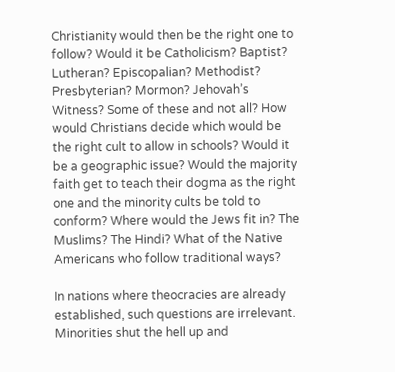Christianity would then be the right one to follow? Would it be Catholicism? Baptist? Lutheran? Episcopalian? Methodist? Presbyterian? Mormon? Jehovah’s Witness? Some of these and not all? How would Christians decide which would be the right cult to allow in schools? Would it be a geographic issue? Would the majority faith get to teach their dogma as the right one and the minority cults be told to conform? Where would the Jews fit in? The Muslims? The Hindi? What of the Native Americans who follow traditional ways?

In nations where theocracies are already established, such questions are irrelevant. Minorities shut the hell up and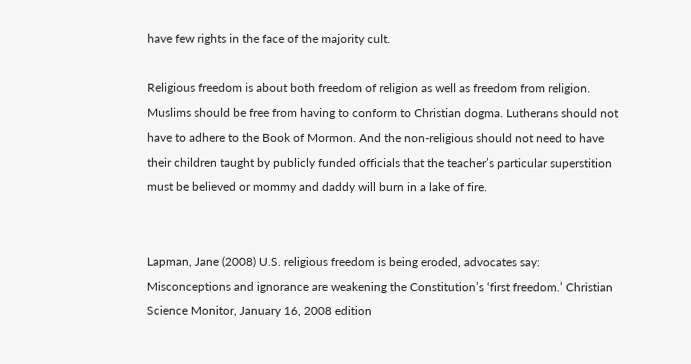have few rights in the face of the majority cult.

Religious freedom is about both freedom of religion as well as freedom from religion. Muslims should be free from having to conform to Christian dogma. Lutherans should not have to adhere to the Book of Mormon. And the non-religious should not need to have their children taught by publicly funded officials that the teacher’s particular superstition must be believed or mommy and daddy will burn in a lake of fire.


Lapman, Jane (2008) U.S. religious freedom is being eroded, advocates say: Misconceptions and ignorance are weakening the Constitution’s ‘first freedom.’ Christian Science Monitor, January 16, 2008 edition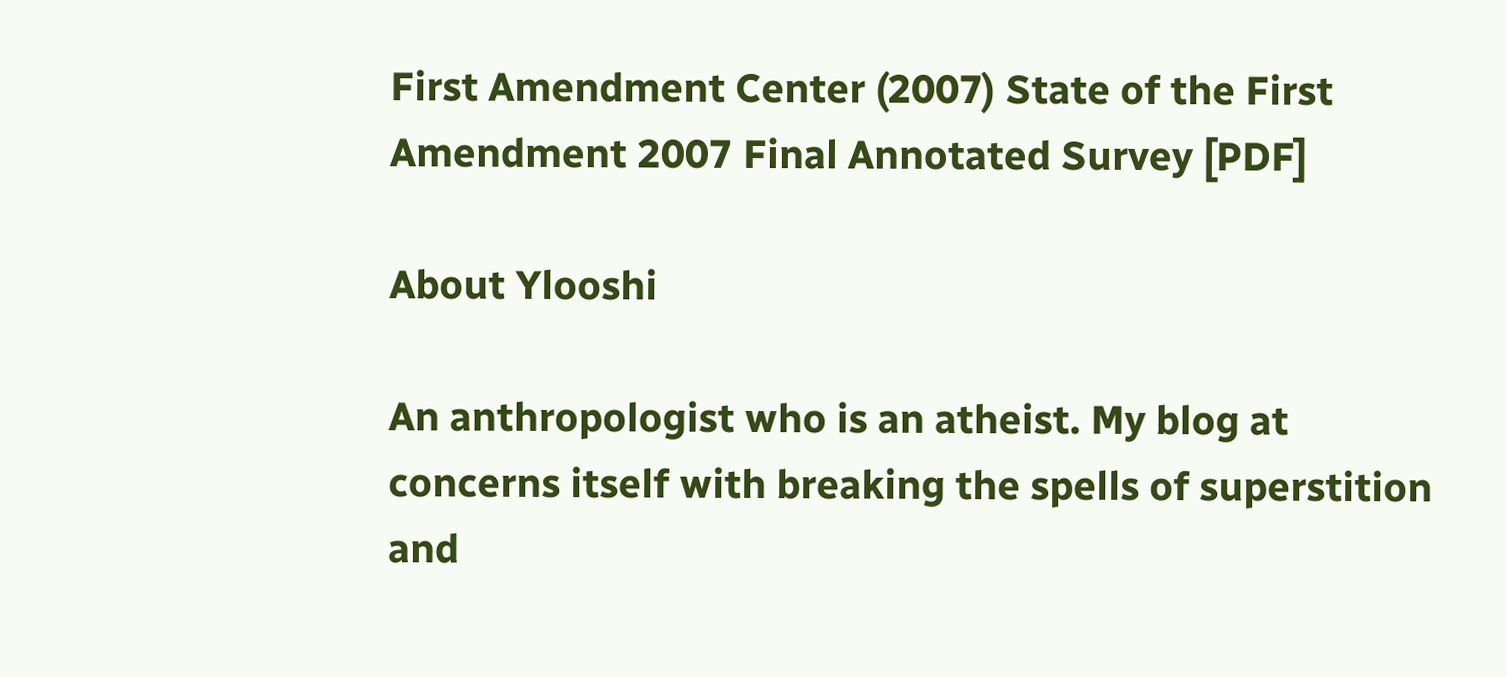First Amendment Center (2007) State of the First Amendment 2007 Final Annotated Survey [PDF]

About Ylooshi

An anthropologist who is an atheist. My blog at concerns itself with breaking the spells of superstition and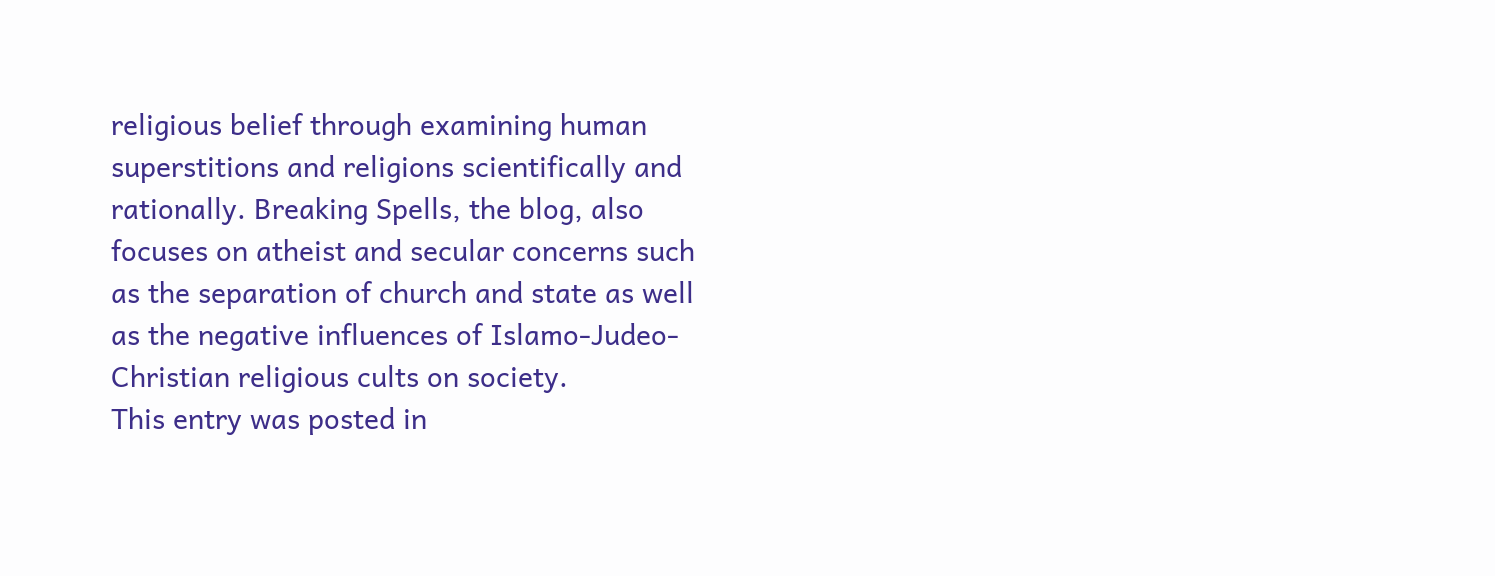religious belief through examining human superstitions and religions scientifically and rationally. Breaking Spells, the blog, also focuses on atheist and secular concerns such as the separation of church and state as well as the negative influences of Islamo-Judeo-Christian religious cults on society.
This entry was posted in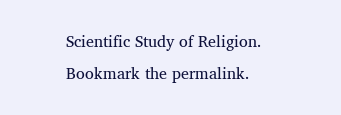Scientific Study of Religion. Bookmark the permalink.